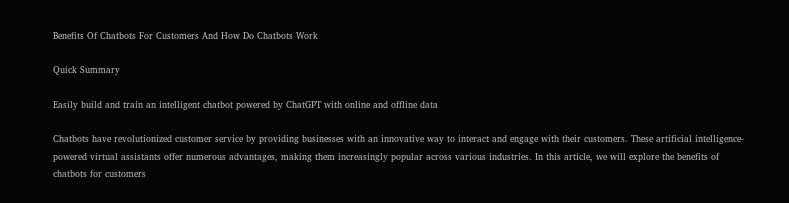Benefits Of Chatbots For Customers And How Do Chatbots Work

Quick Summary

Easily build and train an intelligent chatbot powered by ChatGPT with online and offline data

Chatbots have revolutionized customer service by providing businesses with an innovative way to interact and engage with their customers. These artificial intelligence-powered virtual assistants offer numerous advantages, making them increasingly popular across various industries. In this article, we will explore the benefits of chatbots for customers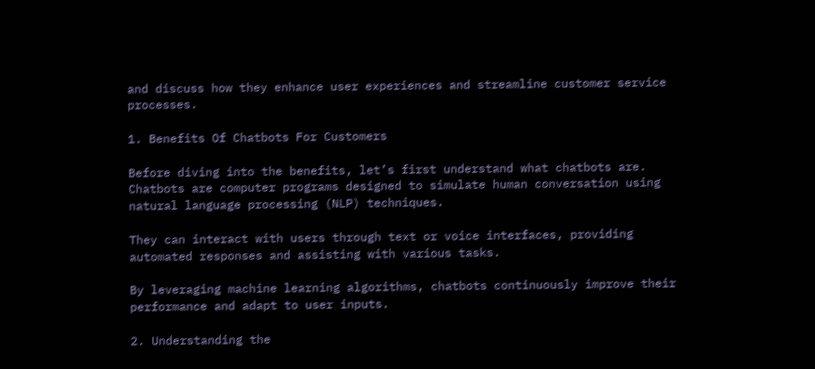and discuss how they enhance user experiences and streamline customer service processes.

1. Benefits Of Chatbots For Customers

Before diving into the benefits, let’s first understand what chatbots are. Chatbots are computer programs designed to simulate human conversation using natural language processing (NLP) techniques.

They can interact with users through text or voice interfaces, providing automated responses and assisting with various tasks.

By leveraging machine learning algorithms, chatbots continuously improve their performance and adapt to user inputs.

2. Understanding the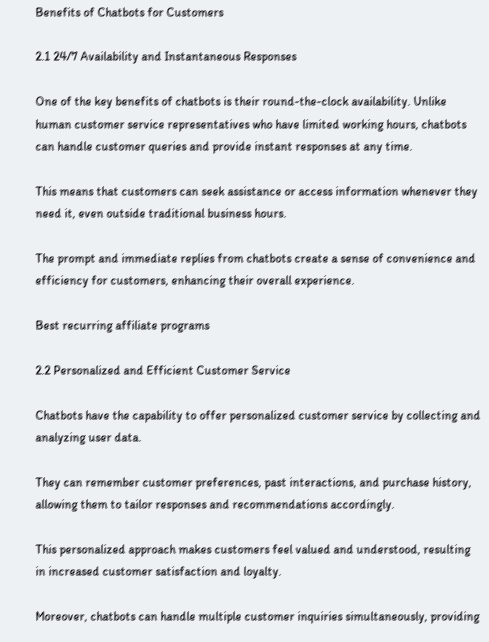Benefits of Chatbots for Customers

2.1 24/7 Availability and Instantaneous Responses

One of the key benefits of chatbots is their round-the-clock availability. Unlike human customer service representatives who have limited working hours, chatbots can handle customer queries and provide instant responses at any time.

This means that customers can seek assistance or access information whenever they need it, even outside traditional business hours.

The prompt and immediate replies from chatbots create a sense of convenience and efficiency for customers, enhancing their overall experience.

Best recurring affiliate programs

2.2 Personalized and Efficient Customer Service

Chatbots have the capability to offer personalized customer service by collecting and analyzing user data.

They can remember customer preferences, past interactions, and purchase history, allowing them to tailor responses and recommendations accordingly.

This personalized approach makes customers feel valued and understood, resulting in increased customer satisfaction and loyalty.

Moreover, chatbots can handle multiple customer inquiries simultaneously, providing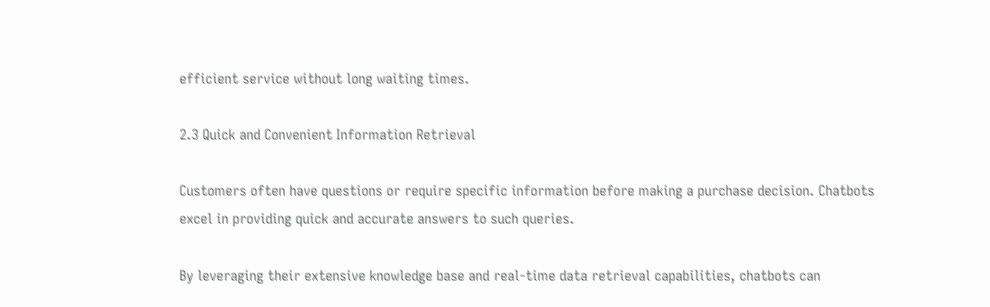efficient service without long waiting times.

2.3 Quick and Convenient Information Retrieval

Customers often have questions or require specific information before making a purchase decision. Chatbots excel in providing quick and accurate answers to such queries.

By leveraging their extensive knowledge base and real-time data retrieval capabilities, chatbots can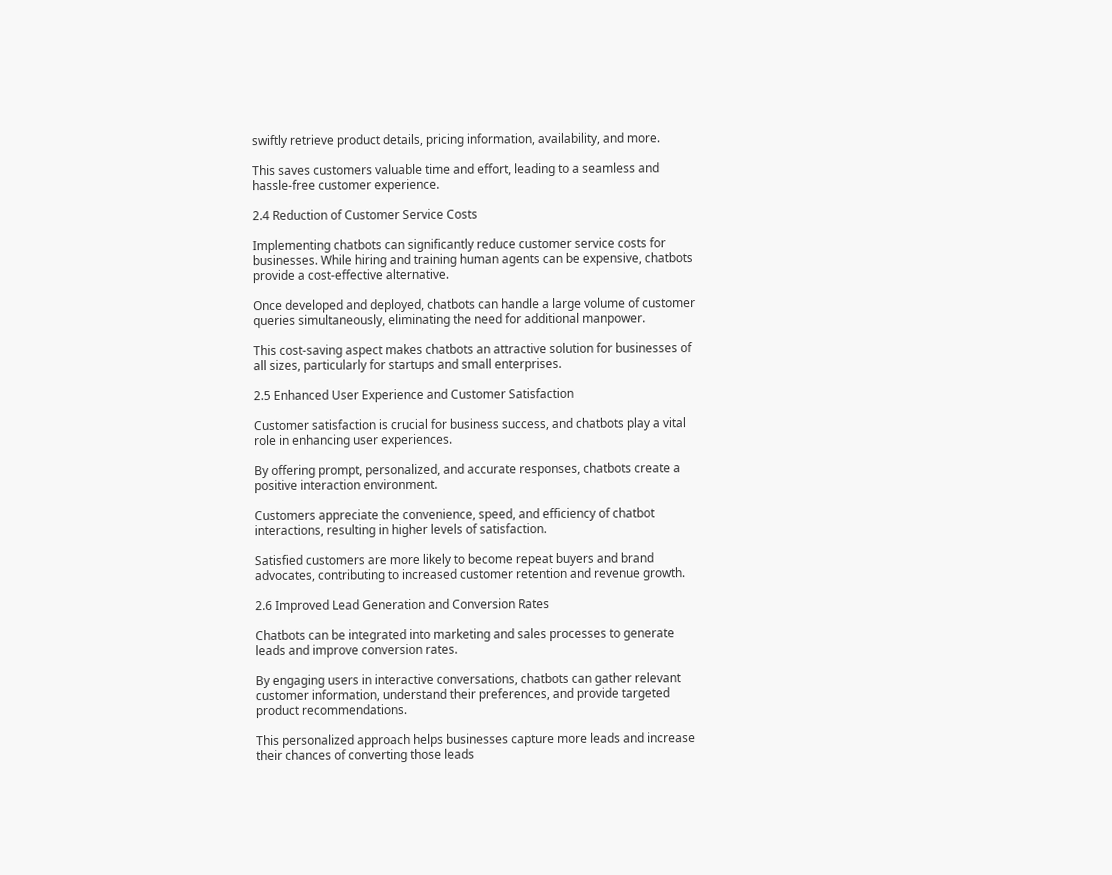swiftly retrieve product details, pricing information, availability, and more.

This saves customers valuable time and effort, leading to a seamless and hassle-free customer experience.

2.4 Reduction of Customer Service Costs

Implementing chatbots can significantly reduce customer service costs for businesses. While hiring and training human agents can be expensive, chatbots provide a cost-effective alternative.

Once developed and deployed, chatbots can handle a large volume of customer queries simultaneously, eliminating the need for additional manpower.

This cost-saving aspect makes chatbots an attractive solution for businesses of all sizes, particularly for startups and small enterprises.

2.5 Enhanced User Experience and Customer Satisfaction

Customer satisfaction is crucial for business success, and chatbots play a vital role in enhancing user experiences.

By offering prompt, personalized, and accurate responses, chatbots create a positive interaction environment.

Customers appreciate the convenience, speed, and efficiency of chatbot interactions, resulting in higher levels of satisfaction.

Satisfied customers are more likely to become repeat buyers and brand advocates, contributing to increased customer retention and revenue growth.

2.6 Improved Lead Generation and Conversion Rates

Chatbots can be integrated into marketing and sales processes to generate leads and improve conversion rates.

By engaging users in interactive conversations, chatbots can gather relevant customer information, understand their preferences, and provide targeted product recommendations.

This personalized approach helps businesses capture more leads and increase their chances of converting those leads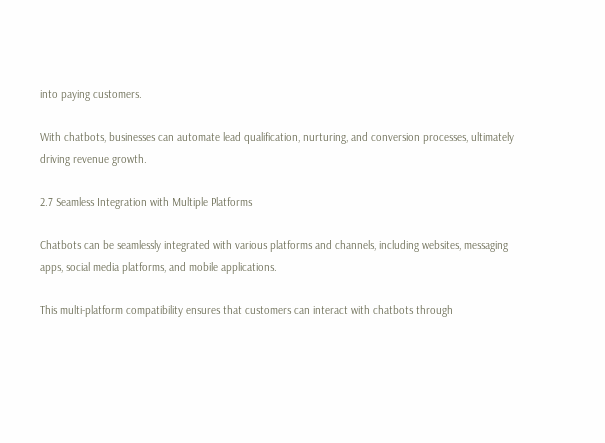into paying customers.

With chatbots, businesses can automate lead qualification, nurturing, and conversion processes, ultimately driving revenue growth.

2.7 Seamless Integration with Multiple Platforms

Chatbots can be seamlessly integrated with various platforms and channels, including websites, messaging apps, social media platforms, and mobile applications.

This multi-platform compatibility ensures that customers can interact with chatbots through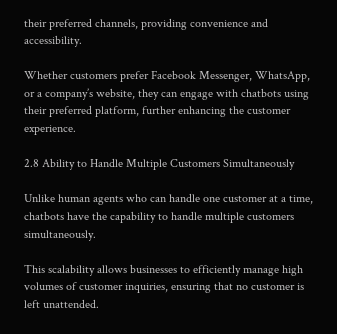their preferred channels, providing convenience and accessibility.

Whether customers prefer Facebook Messenger, WhatsApp, or a company’s website, they can engage with chatbots using their preferred platform, further enhancing the customer experience.

2.8 Ability to Handle Multiple Customers Simultaneously

Unlike human agents who can handle one customer at a time, chatbots have the capability to handle multiple customers simultaneously.

This scalability allows businesses to efficiently manage high volumes of customer inquiries, ensuring that no customer is left unattended.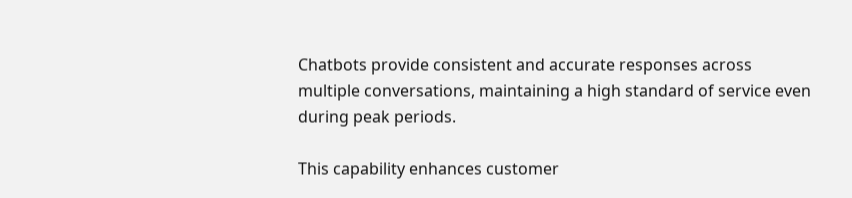Chatbots provide consistent and accurate responses across multiple conversations, maintaining a high standard of service even during peak periods.

This capability enhances customer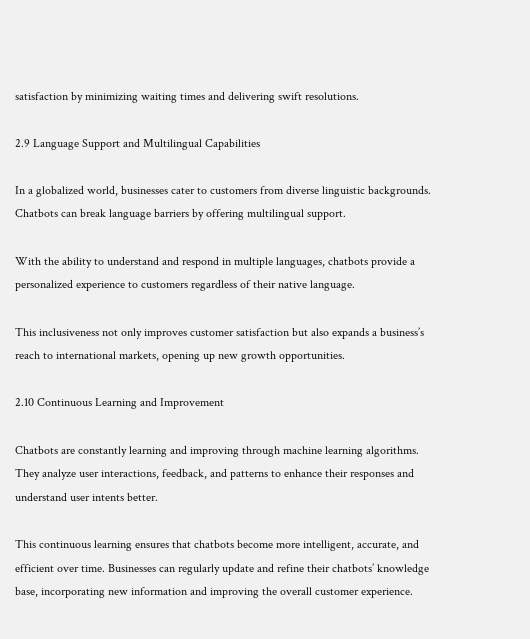satisfaction by minimizing waiting times and delivering swift resolutions.

2.9 Language Support and Multilingual Capabilities

In a globalized world, businesses cater to customers from diverse linguistic backgrounds. Chatbots can break language barriers by offering multilingual support.

With the ability to understand and respond in multiple languages, chatbots provide a personalized experience to customers regardless of their native language.

This inclusiveness not only improves customer satisfaction but also expands a business’s reach to international markets, opening up new growth opportunities.

2.10 Continuous Learning and Improvement

Chatbots are constantly learning and improving through machine learning algorithms. They analyze user interactions, feedback, and patterns to enhance their responses and understand user intents better.

This continuous learning ensures that chatbots become more intelligent, accurate, and efficient over time. Businesses can regularly update and refine their chatbots’ knowledge base, incorporating new information and improving the overall customer experience.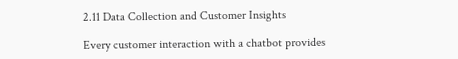2.11 Data Collection and Customer Insights

Every customer interaction with a chatbot provides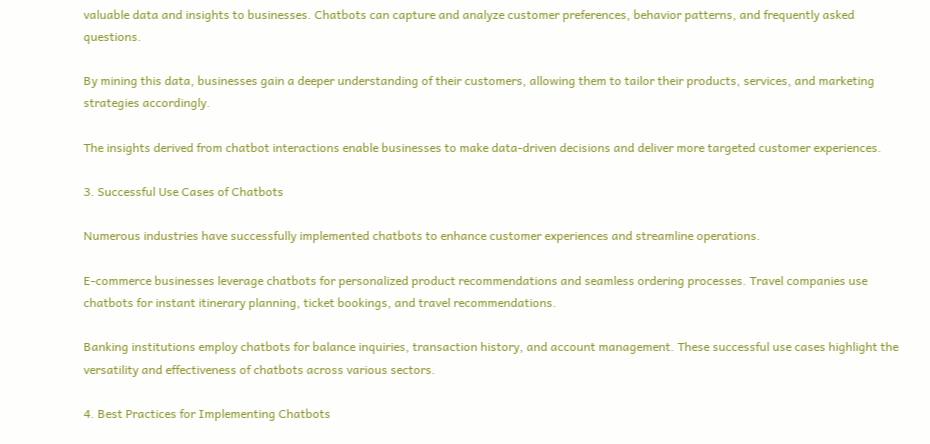valuable data and insights to businesses. Chatbots can capture and analyze customer preferences, behavior patterns, and frequently asked questions.

By mining this data, businesses gain a deeper understanding of their customers, allowing them to tailor their products, services, and marketing strategies accordingly.

The insights derived from chatbot interactions enable businesses to make data-driven decisions and deliver more targeted customer experiences.

3. Successful Use Cases of Chatbots

Numerous industries have successfully implemented chatbots to enhance customer experiences and streamline operations.

E-commerce businesses leverage chatbots for personalized product recommendations and seamless ordering processes. Travel companies use chatbots for instant itinerary planning, ticket bookings, and travel recommendations.

Banking institutions employ chatbots for balance inquiries, transaction history, and account management. These successful use cases highlight the versatility and effectiveness of chatbots across various sectors.

4. Best Practices for Implementing Chatbots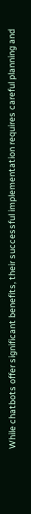While chatbots offer significant benefits, their successful implementation requires careful planning and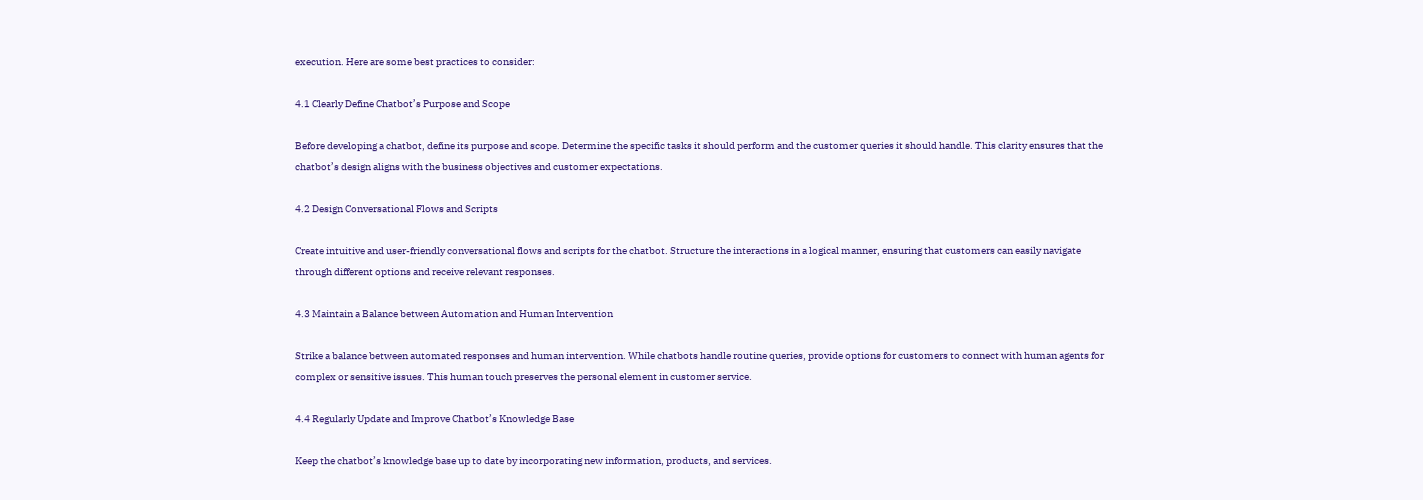execution. Here are some best practices to consider:

4.1 Clearly Define Chatbot’s Purpose and Scope

Before developing a chatbot, define its purpose and scope. Determine the specific tasks it should perform and the customer queries it should handle. This clarity ensures that the chatbot’s design aligns with the business objectives and customer expectations.

4.2 Design Conversational Flows and Scripts

Create intuitive and user-friendly conversational flows and scripts for the chatbot. Structure the interactions in a logical manner, ensuring that customers can easily navigate through different options and receive relevant responses.

4.3 Maintain a Balance between Automation and Human Intervention

Strike a balance between automated responses and human intervention. While chatbots handle routine queries, provide options for customers to connect with human agents for complex or sensitive issues. This human touch preserves the personal element in customer service.

4.4 Regularly Update and Improve Chatbot’s Knowledge Base

Keep the chatbot’s knowledge base up to date by incorporating new information, products, and services.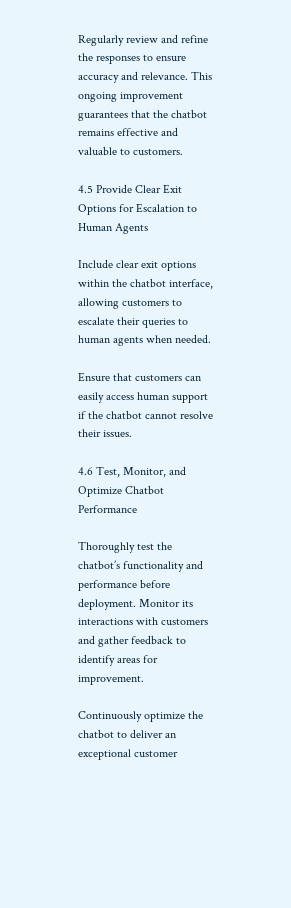Regularly review and refine the responses to ensure accuracy and relevance. This ongoing improvement guarantees that the chatbot remains effective and valuable to customers.

4.5 Provide Clear Exit Options for Escalation to Human Agents

Include clear exit options within the chatbot interface, allowing customers to escalate their queries to human agents when needed.

Ensure that customers can easily access human support if the chatbot cannot resolve their issues.

4.6 Test, Monitor, and Optimize Chatbot Performance

Thoroughly test the chatbot’s functionality and performance before deployment. Monitor its interactions with customers and gather feedback to identify areas for improvement.

Continuously optimize the chatbot to deliver an exceptional customer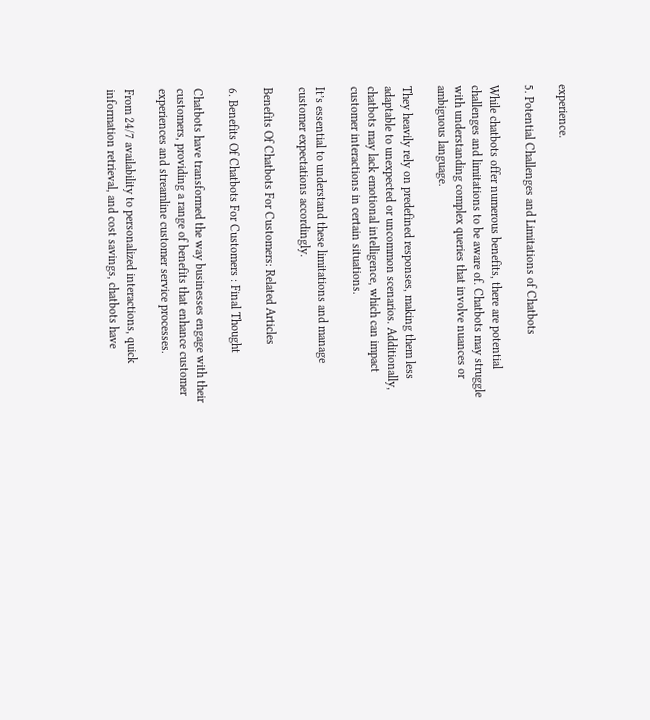experience.

5. Potential Challenges and Limitations of Chatbots

While chatbots offer numerous benefits, there are potential challenges and limitations to be aware of. Chatbots may struggle with understanding complex queries that involve nuances or ambiguous language.

They heavily rely on predefined responses, making them less adaptable to unexpected or uncommon scenarios. Additionally, chatbots may lack emotional intelligence, which can impact customer interactions in certain situations.

It’s essential to understand these limitations and manage customer expectations accordingly.

Benefits Of Chatbots For Customers: Related Articles

6. Benefits Of Chatbots For Customers : Final Thought

Chatbots have transformed the way businesses engage with their customers, providing a range of benefits that enhance customer experiences and streamline customer service processes.

From 24/7 availability to personalized interactions, quick information retrieval, and cost savings, chatbots have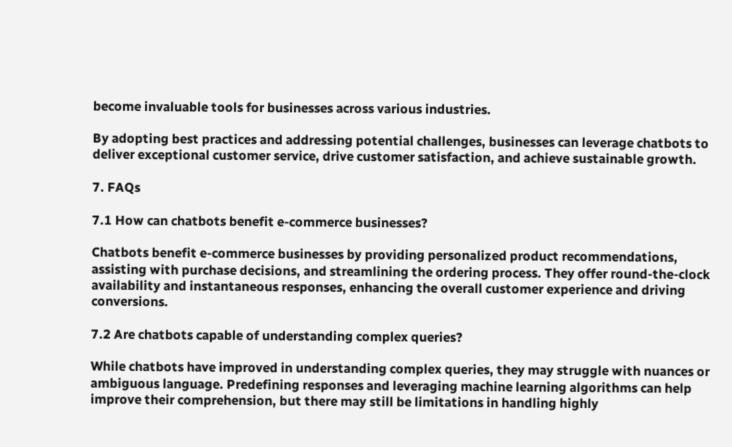become invaluable tools for businesses across various industries.

By adopting best practices and addressing potential challenges, businesses can leverage chatbots to deliver exceptional customer service, drive customer satisfaction, and achieve sustainable growth.

7. FAQs

7.1 How can chatbots benefit e-commerce businesses?

Chatbots benefit e-commerce businesses by providing personalized product recommendations, assisting with purchase decisions, and streamlining the ordering process. They offer round-the-clock availability and instantaneous responses, enhancing the overall customer experience and driving conversions.

7.2 Are chatbots capable of understanding complex queries?

While chatbots have improved in understanding complex queries, they may struggle with nuances or ambiguous language. Predefining responses and leveraging machine learning algorithms can help improve their comprehension, but there may still be limitations in handling highly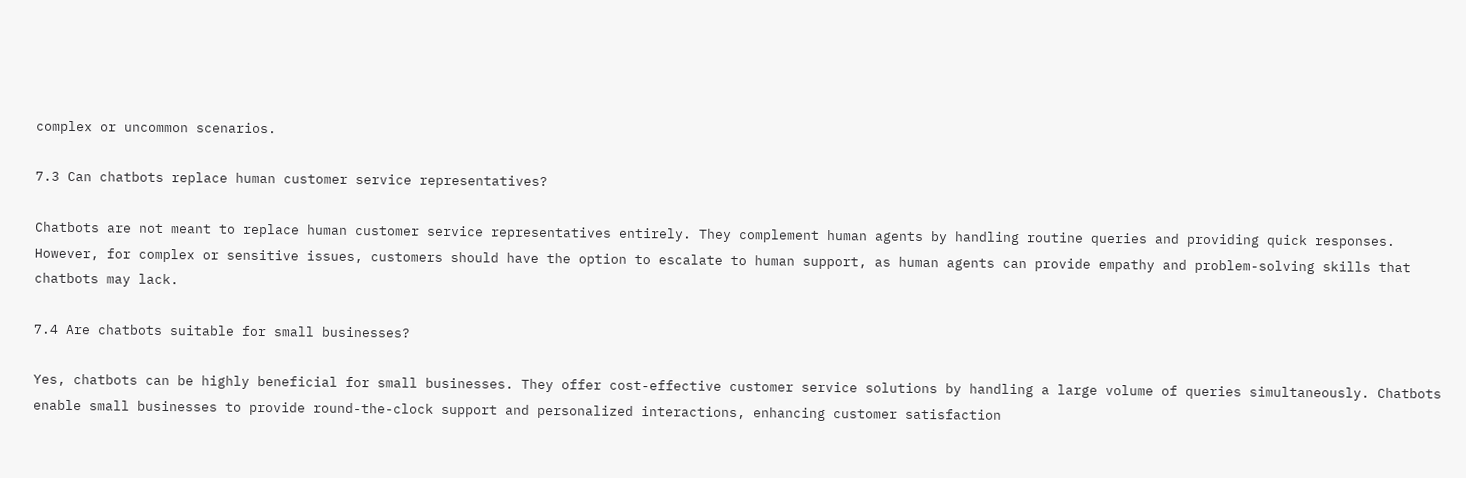complex or uncommon scenarios.

7.3 Can chatbots replace human customer service representatives?

Chatbots are not meant to replace human customer service representatives entirely. They complement human agents by handling routine queries and providing quick responses. However, for complex or sensitive issues, customers should have the option to escalate to human support, as human agents can provide empathy and problem-solving skills that chatbots may lack.

7.4 Are chatbots suitable for small businesses?

Yes, chatbots can be highly beneficial for small businesses. They offer cost-effective customer service solutions by handling a large volume of queries simultaneously. Chatbots enable small businesses to provide round-the-clock support and personalized interactions, enhancing customer satisfaction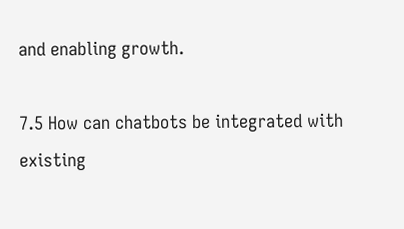and enabling growth.

7.5 How can chatbots be integrated with existing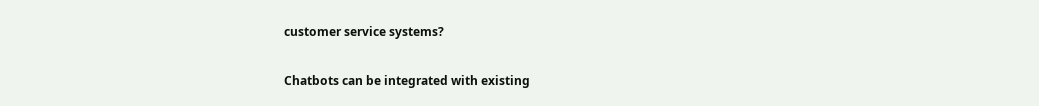customer service systems?

Chatbots can be integrated with existing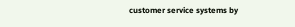customer service systems by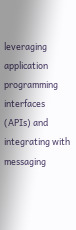leveraging application programming interfaces (APIs) and integrating with messaging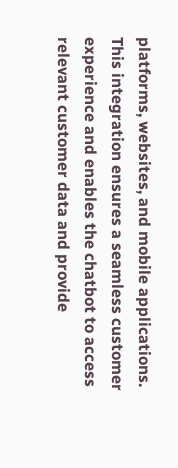platforms, websites, and mobile applications. This integration ensures a seamless customer experience and enables the chatbot to access relevant customer data and provide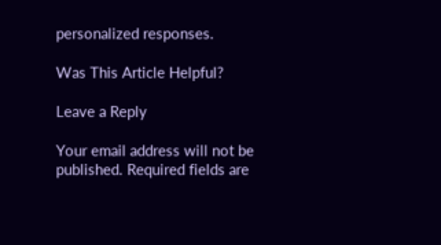personalized responses.

Was This Article Helpful?

Leave a Reply

Your email address will not be published. Required fields are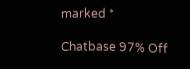marked *

Chatbase 97% Off